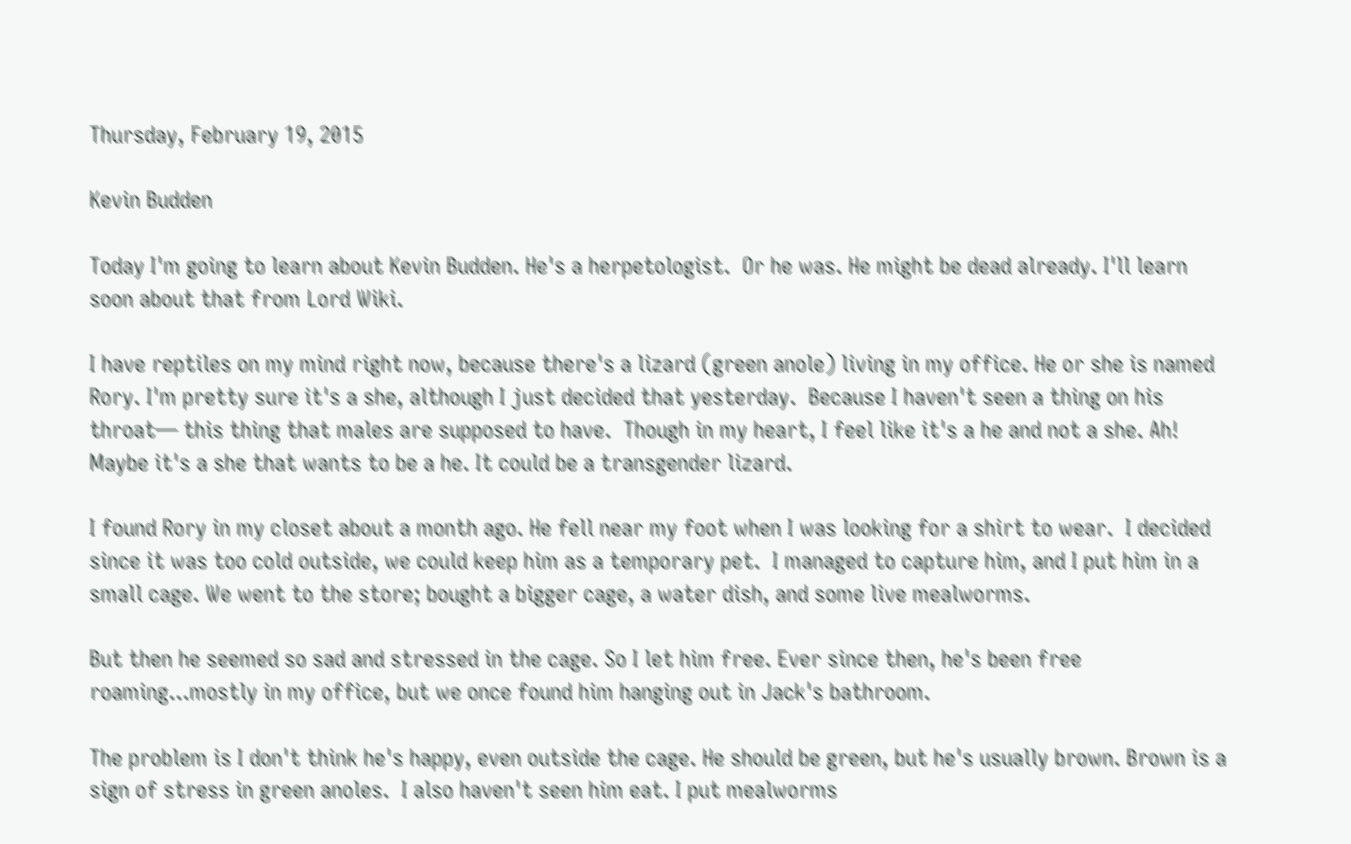Thursday, February 19, 2015

Kevin Budden

Today I'm going to learn about Kevin Budden. He's a herpetologist.  Or he was. He might be dead already. I'll learn soon about that from Lord Wiki.

I have reptiles on my mind right now, because there's a lizard (green anole) living in my office. He or she is named Rory. I'm pretty sure it's a she, although I just decided that yesterday.  Because I haven't seen a thing on his throat— this thing that males are supposed to have.  Though in my heart, I feel like it's a he and not a she. Ah! Maybe it's a she that wants to be a he. It could be a transgender lizard.

I found Rory in my closet about a month ago. He fell near my foot when I was looking for a shirt to wear.  I decided since it was too cold outside, we could keep him as a temporary pet.  I managed to capture him, and I put him in a small cage. We went to the store; bought a bigger cage, a water dish, and some live mealworms.

But then he seemed so sad and stressed in the cage. So I let him free. Ever since then, he's been free roaming...mostly in my office, but we once found him hanging out in Jack's bathroom.

The problem is I don't think he's happy, even outside the cage. He should be green, but he's usually brown. Brown is a sign of stress in green anoles.  I also haven't seen him eat. I put mealworms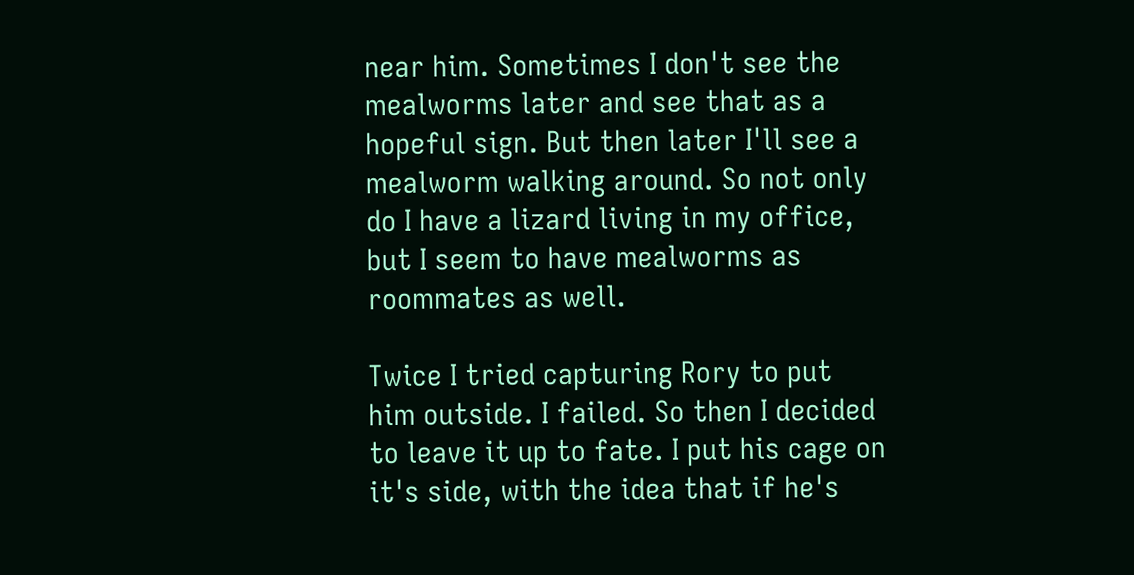near him. Sometimes I don't see the mealworms later and see that as a hopeful sign. But then later I'll see a mealworm walking around. So not only do I have a lizard living in my office, but I seem to have mealworms as roommates as well.

Twice I tried capturing Rory to put him outside. I failed. So then I decided to leave it up to fate. I put his cage on it's side, with the idea that if he's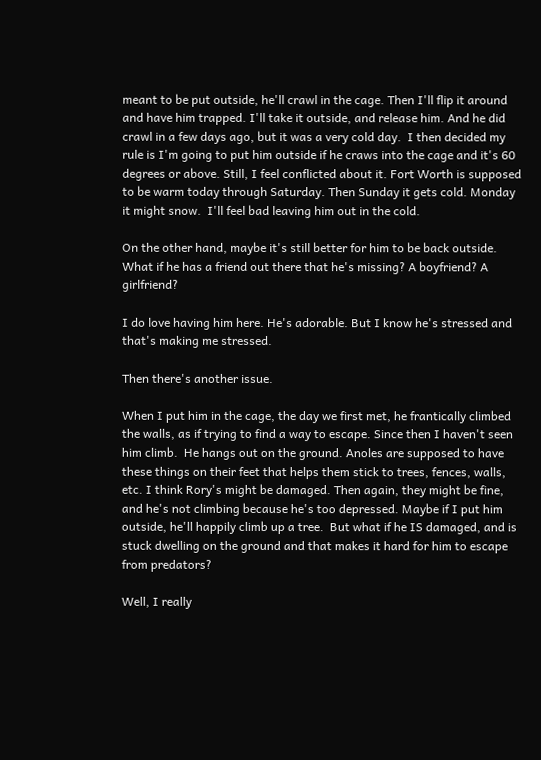meant to be put outside, he'll crawl in the cage. Then I'll flip it around and have him trapped. I'll take it outside, and release him. And he did crawl in a few days ago, but it was a very cold day.  I then decided my rule is I'm going to put him outside if he craws into the cage and it's 60 degrees or above. Still, I feel conflicted about it. Fort Worth is supposed to be warm today through Saturday. Then Sunday it gets cold. Monday it might snow.  I'll feel bad leaving him out in the cold.

On the other hand, maybe it's still better for him to be back outside. What if he has a friend out there that he's missing? A boyfriend? A girlfriend?

I do love having him here. He's adorable. But I know he's stressed and that's making me stressed.

Then there's another issue.

When I put him in the cage, the day we first met, he frantically climbed the walls, as if trying to find a way to escape. Since then I haven't seen him climb.  He hangs out on the ground. Anoles are supposed to have these things on their feet that helps them stick to trees, fences, walls, etc. I think Rory's might be damaged. Then again, they might be fine, and he's not climbing because he's too depressed. Maybe if I put him outside, he'll happily climb up a tree.  But what if he IS damaged, and is stuck dwelling on the ground and that makes it hard for him to escape from predators?

Well, I really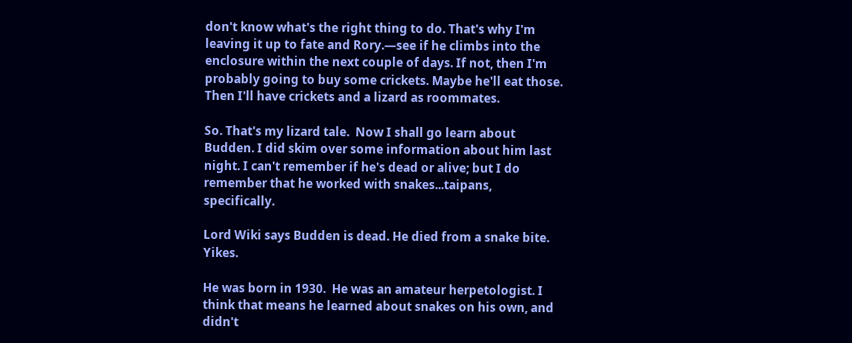don't know what's the right thing to do. That's why I'm leaving it up to fate and Rory.—see if he climbs into the enclosure within the next couple of days. If not, then I'm probably going to buy some crickets. Maybe he'll eat those. Then I'll have crickets and a lizard as roommates.

So. That's my lizard tale.  Now I shall go learn about Budden. I did skim over some information about him last night. I can't remember if he's dead or alive; but I do remember that he worked with snakes...taipans, specifically.

Lord Wiki says Budden is dead. He died from a snake bite. Yikes.

He was born in 1930.  He was an amateur herpetologist. I think that means he learned about snakes on his own, and didn't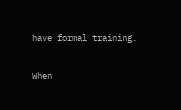have formal training.

When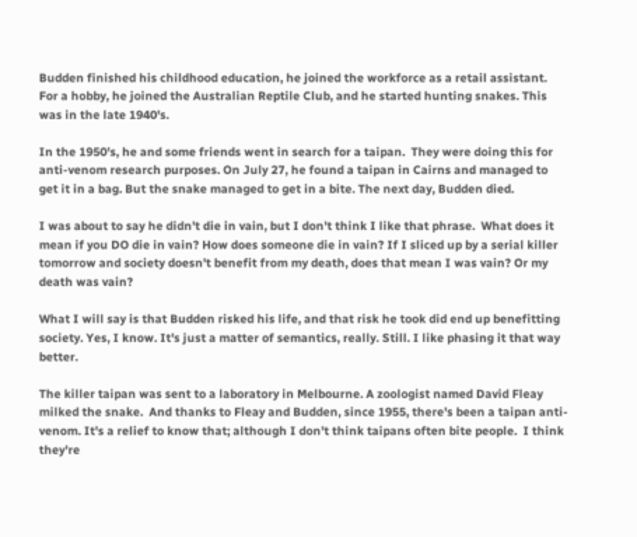Budden finished his childhood education, he joined the workforce as a retail assistant.  For a hobby, he joined the Australian Reptile Club, and he started hunting snakes. This was in the late 1940's.

In the 1950's, he and some friends went in search for a taipan.  They were doing this for anti-venom research purposes. On July 27, he found a taipan in Cairns and managed to get it in a bag. But the snake managed to get in a bite. The next day, Budden died.

I was about to say he didn't die in vain, but I don't think I like that phrase.  What does it mean if you DO die in vain? How does someone die in vain? If I sliced up by a serial killer tomorrow and society doesn't benefit from my death, does that mean I was vain? Or my death was vain?

What I will say is that Budden risked his life, and that risk he took did end up benefitting society. Yes, I know. It's just a matter of semantics, really. Still. I like phasing it that way better.

The killer taipan was sent to a laboratory in Melbourne. A zoologist named David Fleay milked the snake.  And thanks to Fleay and Budden, since 1955, there's been a taipan anti-venom. It's a relief to know that; although I don't think taipans often bite people.  I think they're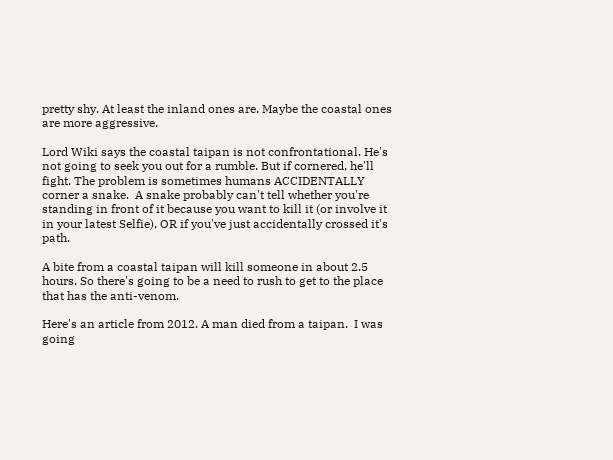pretty shy. At least the inland ones are. Maybe the coastal ones are more aggressive.

Lord Wiki says the coastal taipan is not confrontational. He's not going to seek you out for a rumble. But if cornered, he'll fight. The problem is sometimes humans ACCIDENTALLY corner a snake.  A snake probably can't tell whether you're standing in front of it because you want to kill it (or involve it in your latest Selfie), OR if you've just accidentally crossed it's path.

A bite from a coastal taipan will kill someone in about 2.5 hours. So there's going to be a need to rush to get to the place that has the anti-venom.

Here's an article from 2012. A man died from a taipan.  I was going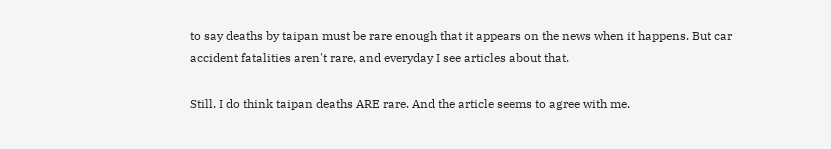to say deaths by taipan must be rare enough that it appears on the news when it happens. But car accident fatalities aren't rare, and everyday I see articles about that.

Still. I do think taipan deaths ARE rare. And the article seems to agree with me.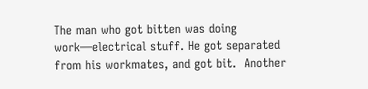The man who got bitten was doing work—electrical stuff. He got separated from his workmates, and got bit.  Another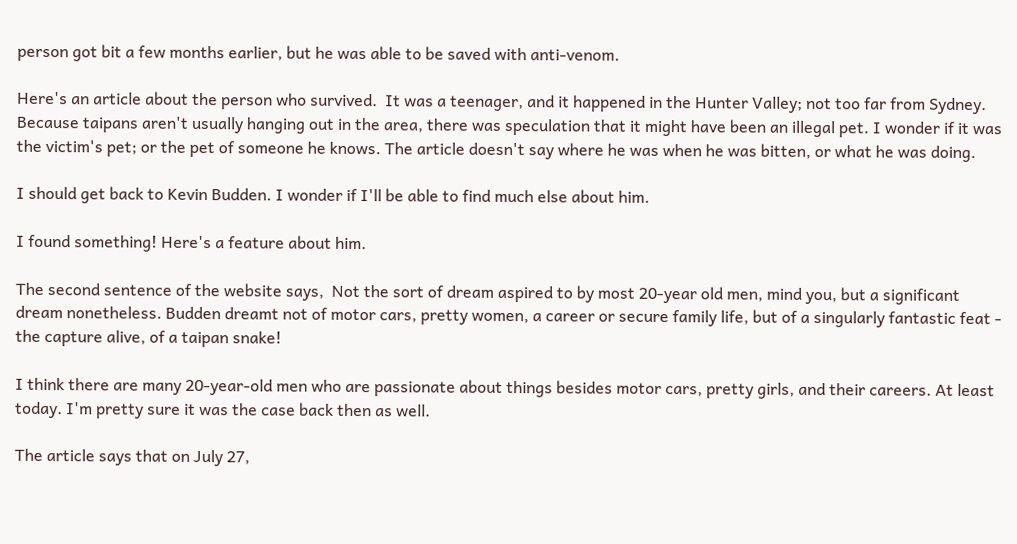person got bit a few months earlier, but he was able to be saved with anti-venom.

Here's an article about the person who survived.  It was a teenager, and it happened in the Hunter Valley; not too far from Sydney.  Because taipans aren't usually hanging out in the area, there was speculation that it might have been an illegal pet. I wonder if it was the victim's pet; or the pet of someone he knows. The article doesn't say where he was when he was bitten, or what he was doing.

I should get back to Kevin Budden. I wonder if I'll be able to find much else about him.

I found something! Here's a feature about him.

The second sentence of the website says,  Not the sort of dream aspired to by most 20-year old men, mind you, but a significant dream nonetheless. Budden dreamt not of motor cars, pretty women, a career or secure family life, but of a singularly fantastic feat - the capture alive, of a taipan snake!

I think there are many 20-year-old men who are passionate about things besides motor cars, pretty girls, and their careers. At least today. I'm pretty sure it was the case back then as well.

The article says that on July 27,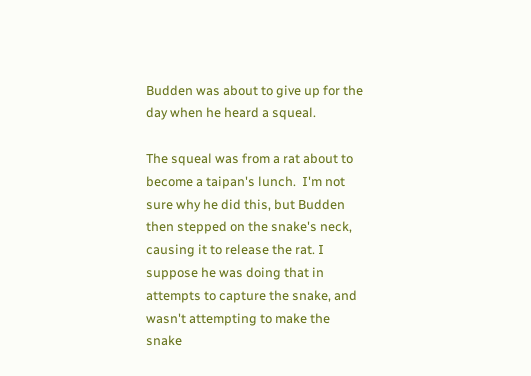Budden was about to give up for the day when he heard a squeal.

The squeal was from a rat about to become a taipan's lunch.  I'm not sure why he did this, but Budden then stepped on the snake's neck, causing it to release the rat. I suppose he was doing that in attempts to capture the snake, and wasn't attempting to make the snake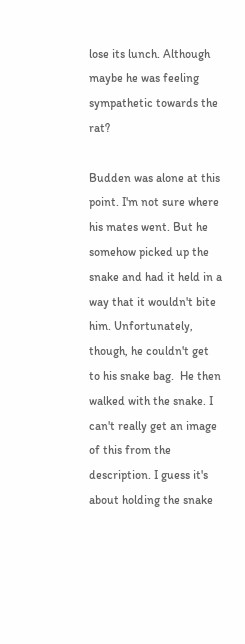lose its lunch. Although maybe he was feeling sympathetic towards the rat?

Budden was alone at this point. I'm not sure where his mates went. But he somehow picked up the snake and had it held in a way that it wouldn't bite him. Unfortunately, though, he couldn't get to his snake bag.  He then walked with the snake. I can't really get an image of this from the description. I guess it's about holding the snake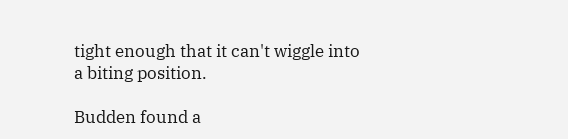tight enough that it can't wiggle into a biting position.

Budden found a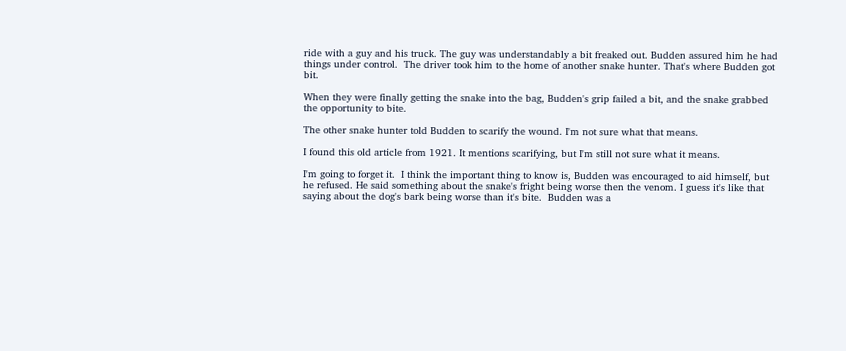ride with a guy and his truck. The guy was understandably a bit freaked out. Budden assured him he had things under control.  The driver took him to the home of another snake hunter. That's where Budden got bit.

When they were finally getting the snake into the bag, Budden's grip failed a bit, and the snake grabbed the opportunity to bite.

The other snake hunter told Budden to scarify the wound. I'm not sure what that means.

I found this old article from 1921. It mentions scarifying, but I'm still not sure what it means.

I'm going to forget it.  I think the important thing to know is, Budden was encouraged to aid himself, but he refused. He said something about the snake's fright being worse then the venom. I guess it's like that saying about the dog's bark being worse than it's bite.  Budden was a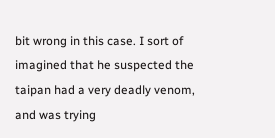bit wrong in this case. I sort of imagined that he suspected the taipan had a very deadly venom, and was trying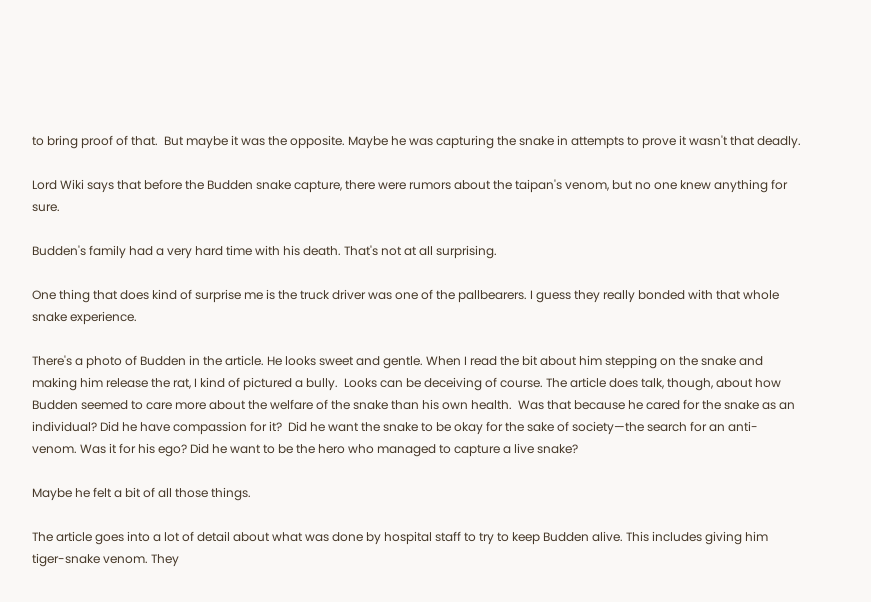to bring proof of that.  But maybe it was the opposite. Maybe he was capturing the snake in attempts to prove it wasn't that deadly.

Lord Wiki says that before the Budden snake capture, there were rumors about the taipan's venom, but no one knew anything for sure.

Budden's family had a very hard time with his death. That's not at all surprising.

One thing that does kind of surprise me is the truck driver was one of the pallbearers. I guess they really bonded with that whole snake experience.

There's a photo of Budden in the article. He looks sweet and gentle. When I read the bit about him stepping on the snake and making him release the rat, I kind of pictured a bully.  Looks can be deceiving of course. The article does talk, though, about how Budden seemed to care more about the welfare of the snake than his own health.  Was that because he cared for the snake as an individual? Did he have compassion for it?  Did he want the snake to be okay for the sake of society—the search for an anti-venom. Was it for his ego? Did he want to be the hero who managed to capture a live snake?

Maybe he felt a bit of all those things.

The article goes into a lot of detail about what was done by hospital staff to try to keep Budden alive. This includes giving him tiger-snake venom. They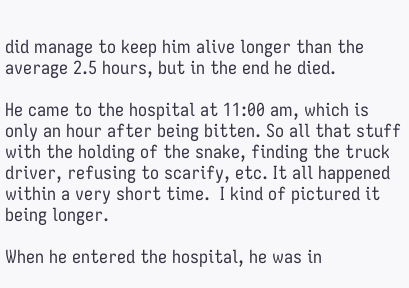did manage to keep him alive longer than the average 2.5 hours, but in the end he died.

He came to the hospital at 11:00 am, which is only an hour after being bitten. So all that stuff with the holding of the snake, finding the truck driver, refusing to scarify, etc. It all happened within a very short time.  I kind of pictured it being longer.

When he entered the hospital, he was in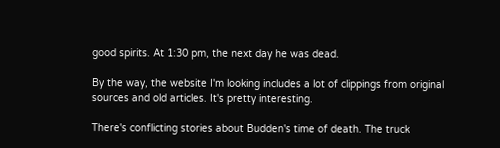good spirits. At 1:30 pm, the next day he was dead.

By the way, the website I'm looking includes a lot of clippings from original sources and old articles. It's pretty interesting.

There's conflicting stories about Budden's time of death. The truck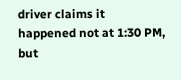driver claims it happened not at 1:30 PM, but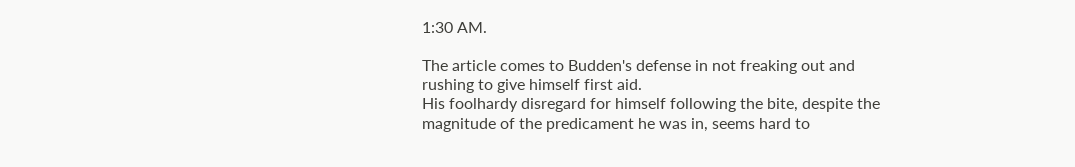1:30 AM.

The article comes to Budden's defense in not freaking out and rushing to give himself first aid.
His foolhardy disregard for himself following the bite, despite the magnitude of the predicament he was in, seems hard to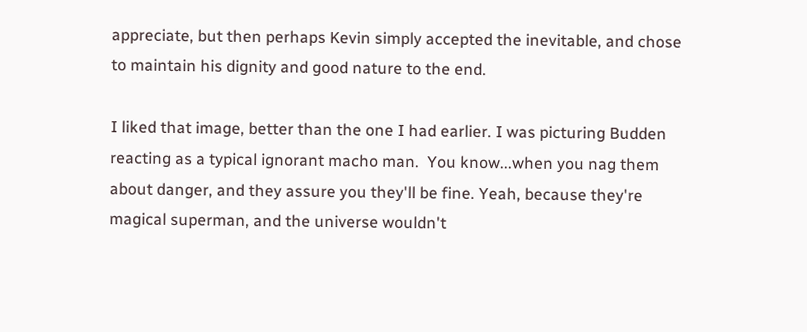appreciate, but then perhaps Kevin simply accepted the inevitable, and chose to maintain his dignity and good nature to the end.

I liked that image, better than the one I had earlier. I was picturing Budden reacting as a typical ignorant macho man.  You know...when you nag them about danger, and they assure you they'll be fine. Yeah, because they're magical superman, and the universe wouldn't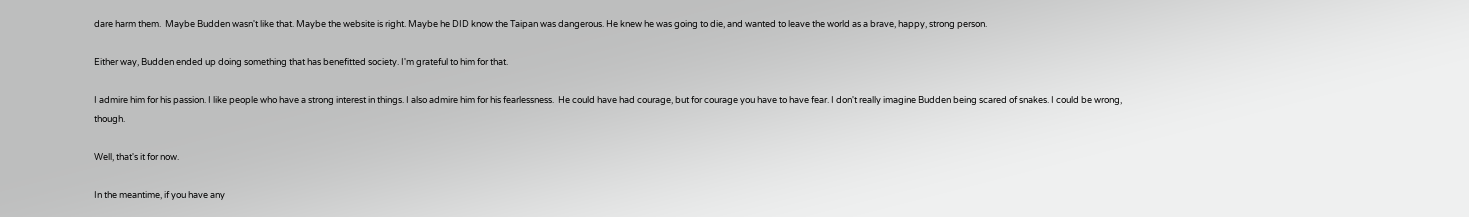dare harm them.  Maybe Budden wasn't like that. Maybe the website is right. Maybe he DID know the Taipan was dangerous. He knew he was going to die, and wanted to leave the world as a brave, happy, strong person.

Either way, Budden ended up doing something that has benefitted society. I'm grateful to him for that.

I admire him for his passion. I like people who have a strong interest in things. I also admire him for his fearlessness.  He could have had courage, but for courage you have to have fear. I don't really imagine Budden being scared of snakes. I could be wrong, though.

Well, that's it for now.

In the meantime, if you have any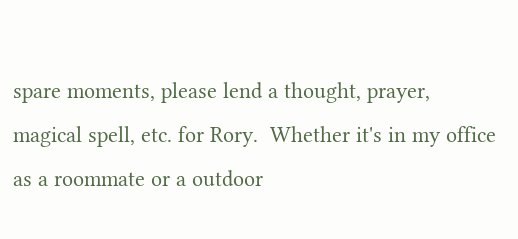spare moments, please lend a thought, prayer, magical spell, etc. for Rory.  Whether it's in my office as a roommate or a outdoor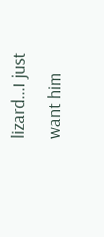lizard...I just want him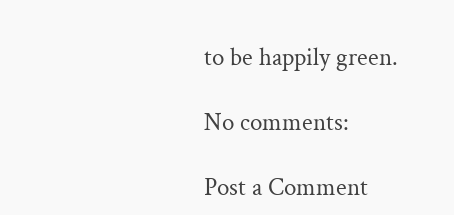to be happily green.

No comments:

Post a Comment